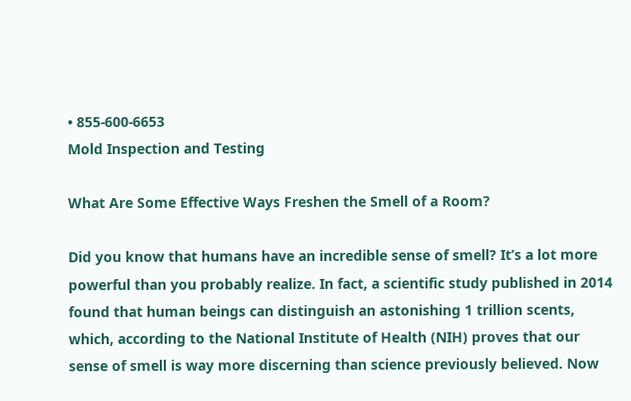• 855-600-6653
Mold Inspection and Testing

What Are Some Effective Ways Freshen the Smell of a Room?

Did you know that humans have an incredible sense of smell? It’s a lot more powerful than you probably realize. In fact, a scientific study published in 2014 found that human beings can distinguish an astonishing 1 trillion scents, which, according to the National Institute of Health (NIH) proves that our sense of smell is way more discerning than science previously believed. Now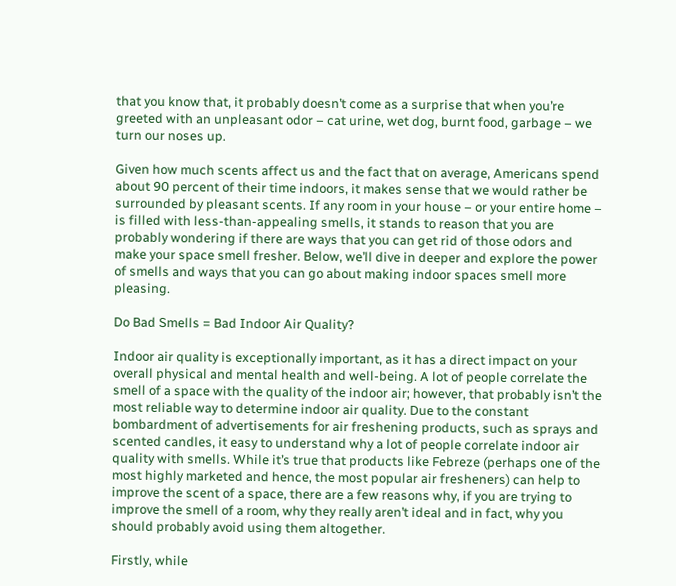that you know that, it probably doesn’t come as a surprise that when you’re greeted with an unpleasant odor – cat urine, wet dog, burnt food, garbage – we turn our noses up.

Given how much scents affect us and the fact that on average, Americans spend about 90 percent of their time indoors, it makes sense that we would rather be surrounded by pleasant scents. If any room in your house – or your entire home – is filled with less-than-appealing smells, it stands to reason that you are probably wondering if there are ways that you can get rid of those odors and make your space smell fresher. Below, we’ll dive in deeper and explore the power of smells and ways that you can go about making indoor spaces smell more pleasing.

Do Bad Smells = Bad Indoor Air Quality?

Indoor air quality is exceptionally important, as it has a direct impact on your overall physical and mental health and well-being. A lot of people correlate the smell of a space with the quality of the indoor air; however, that probably isn’t the most reliable way to determine indoor air quality. Due to the constant bombardment of advertisements for air freshening products, such as sprays and scented candles, it easy to understand why a lot of people correlate indoor air quality with smells. While it’s true that products like Febreze (perhaps one of the most highly marketed and hence, the most popular air fresheners) can help to improve the scent of a space, there are a few reasons why, if you are trying to improve the smell of a room, why they really aren’t ideal and in fact, why you should probably avoid using them altogether.

Firstly, while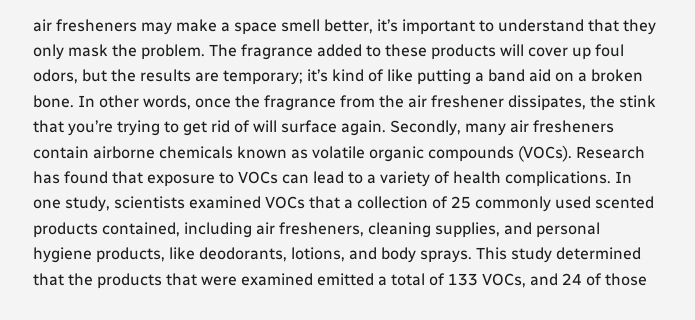air fresheners may make a space smell better, it’s important to understand that they only mask the problem. The fragrance added to these products will cover up foul odors, but the results are temporary; it’s kind of like putting a band aid on a broken bone. In other words, once the fragrance from the air freshener dissipates, the stink that you’re trying to get rid of will surface again. Secondly, many air fresheners contain airborne chemicals known as volatile organic compounds (VOCs). Research has found that exposure to VOCs can lead to a variety of health complications. In one study, scientists examined VOCs that a collection of 25 commonly used scented products contained, including air fresheners, cleaning supplies, and personal hygiene products, like deodorants, lotions, and body sprays. This study determined that the products that were examined emitted a total of 133 VOCs, and 24 of those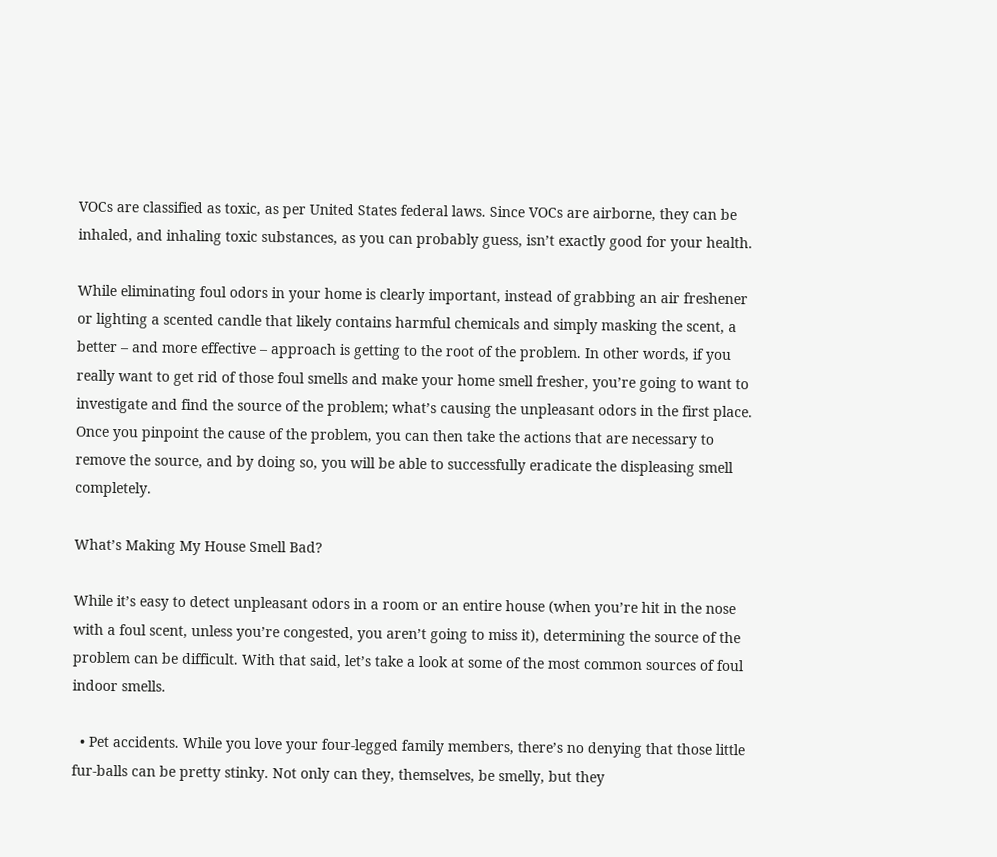VOCs are classified as toxic, as per United States federal laws. Since VOCs are airborne, they can be inhaled, and inhaling toxic substances, as you can probably guess, isn’t exactly good for your health.

While eliminating foul odors in your home is clearly important, instead of grabbing an air freshener or lighting a scented candle that likely contains harmful chemicals and simply masking the scent, a better – and more effective – approach is getting to the root of the problem. In other words, if you really want to get rid of those foul smells and make your home smell fresher, you’re going to want to investigate and find the source of the problem; what’s causing the unpleasant odors in the first place. Once you pinpoint the cause of the problem, you can then take the actions that are necessary to remove the source, and by doing so, you will be able to successfully eradicate the displeasing smell completely.

What’s Making My House Smell Bad?

While it’s easy to detect unpleasant odors in a room or an entire house (when you’re hit in the nose with a foul scent, unless you’re congested, you aren’t going to miss it), determining the source of the problem can be difficult. With that said, let’s take a look at some of the most common sources of foul indoor smells.

  • Pet accidents. While you love your four-legged family members, there’s no denying that those little fur-balls can be pretty stinky. Not only can they, themselves, be smelly, but they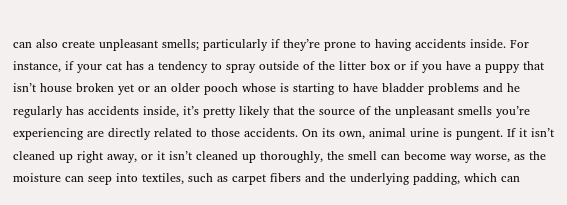can also create unpleasant smells; particularly if they’re prone to having accidents inside. For instance, if your cat has a tendency to spray outside of the litter box or if you have a puppy that isn’t house broken yet or an older pooch whose is starting to have bladder problems and he regularly has accidents inside, it’s pretty likely that the source of the unpleasant smells you’re experiencing are directly related to those accidents. On its own, animal urine is pungent. If it isn’t cleaned up right away, or it isn’t cleaned up thoroughly, the smell can become way worse, as the moisture can seep into textiles, such as carpet fibers and the underlying padding, which can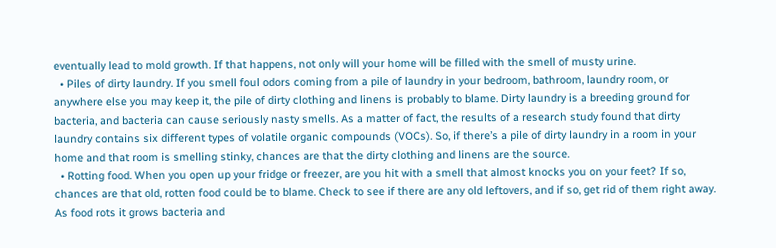eventually lead to mold growth. If that happens, not only will your home will be filled with the smell of musty urine.
  • Piles of dirty laundry. If you smell foul odors coming from a pile of laundry in your bedroom, bathroom, laundry room, or anywhere else you may keep it, the pile of dirty clothing and linens is probably to blame. Dirty laundry is a breeding ground for bacteria, and bacteria can cause seriously nasty smells. As a matter of fact, the results of a research study found that dirty laundry contains six different types of volatile organic compounds (VOCs). So, if there’s a pile of dirty laundry in a room in your home and that room is smelling stinky, chances are that the dirty clothing and linens are the source.
  • Rotting food. When you open up your fridge or freezer, are you hit with a smell that almost knocks you on your feet? If so, chances are that old, rotten food could be to blame. Check to see if there are any old leftovers, and if so, get rid of them right away. As food rots it grows bacteria and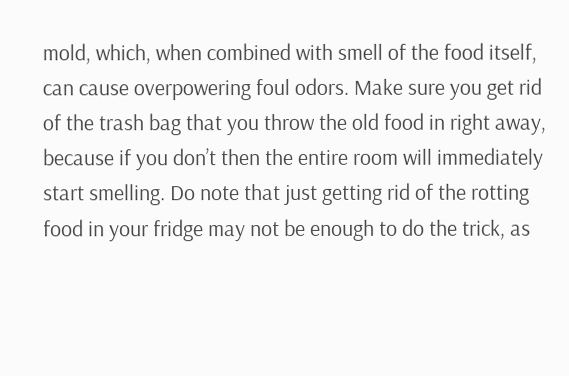mold, which, when combined with smell of the food itself, can cause overpowering foul odors. Make sure you get rid of the trash bag that you throw the old food in right away, because if you don’t then the entire room will immediately start smelling. Do note that just getting rid of the rotting food in your fridge may not be enough to do the trick, as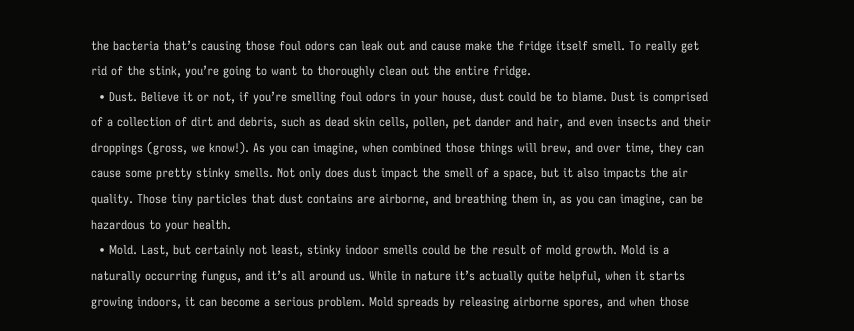the bacteria that’s causing those foul odors can leak out and cause make the fridge itself smell. To really get rid of the stink, you’re going to want to thoroughly clean out the entire fridge.
  • Dust. Believe it or not, if you’re smelling foul odors in your house, dust could be to blame. Dust is comprised of a collection of dirt and debris, such as dead skin cells, pollen, pet dander and hair, and even insects and their droppings (gross, we know!). As you can imagine, when combined those things will brew, and over time, they can cause some pretty stinky smells. Not only does dust impact the smell of a space, but it also impacts the air quality. Those tiny particles that dust contains are airborne, and breathing them in, as you can imagine, can be hazardous to your health.
  • Mold. Last, but certainly not least, stinky indoor smells could be the result of mold growth. Mold is a naturally occurring fungus, and it’s all around us. While in nature it’s actually quite helpful, when it starts growing indoors, it can become a serious problem. Mold spreads by releasing airborne spores, and when those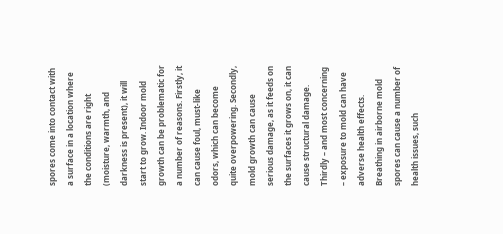spores come into contact with a surface in a location where the conditions are right (moisture, warmth, and darkness is present), it will start to grow. Indoor mold growth can be problematic for a number of reasons. Firstly, it can cause foul, must-like odors, which can become quite overpowering. Secondly, mold growth can cause serious damage, as it feeds on the surfaces it grows on, it can cause structural damage. Thirdly – and most concerning – exposure to mold can have adverse health effects. Breathing in airborne mold spores can cause a number of health issues, such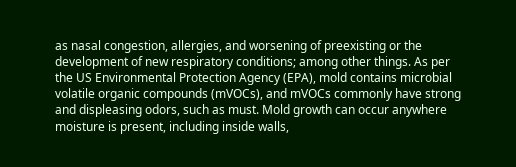as nasal congestion, allergies, and worsening of preexisting or the development of new respiratory conditions; among other things. As per the US Environmental Protection Agency (EPA), mold contains microbial volatile organic compounds (mVOCs), and mVOCs commonly have strong and displeasing odors, such as must. Mold growth can occur anywhere moisture is present, including inside walls,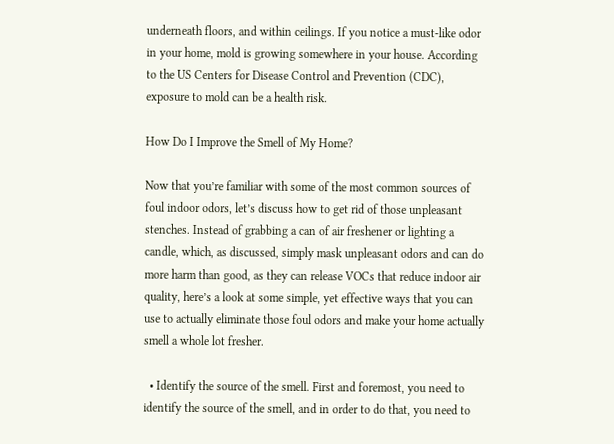underneath floors, and within ceilings. If you notice a must-like odor in your home, mold is growing somewhere in your house. According to the US Centers for Disease Control and Prevention (CDC), exposure to mold can be a health risk.

How Do I Improve the Smell of My Home?

Now that you’re familiar with some of the most common sources of foul indoor odors, let’s discuss how to get rid of those unpleasant stenches. Instead of grabbing a can of air freshener or lighting a candle, which, as discussed, simply mask unpleasant odors and can do more harm than good, as they can release VOCs that reduce indoor air quality, here’s a look at some simple, yet effective ways that you can use to actually eliminate those foul odors and make your home actually smell a whole lot fresher.

  • Identify the source of the smell. First and foremost, you need to identify the source of the smell, and in order to do that, you need to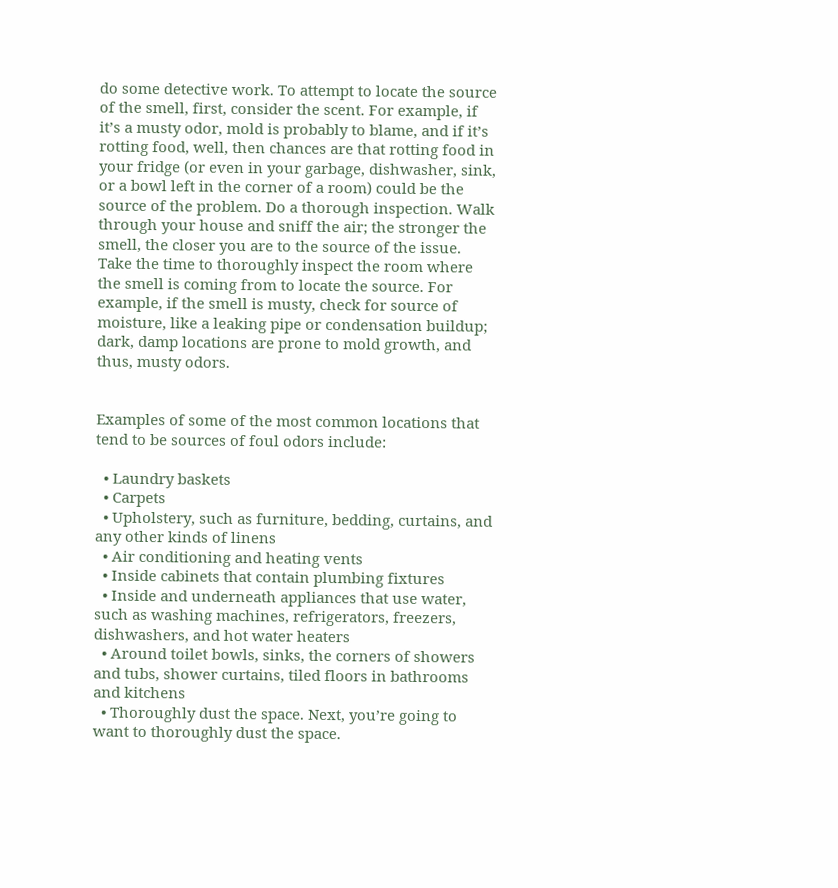do some detective work. To attempt to locate the source of the smell, first, consider the scent. For example, if it’s a musty odor, mold is probably to blame, and if it’s rotting food, well, then chances are that rotting food in your fridge (or even in your garbage, dishwasher, sink, or a bowl left in the corner of a room) could be the source of the problem. Do a thorough inspection. Walk through your house and sniff the air; the stronger the smell, the closer you are to the source of the issue. Take the time to thoroughly inspect the room where the smell is coming from to locate the source. For example, if the smell is musty, check for source of moisture, like a leaking pipe or condensation buildup; dark, damp locations are prone to mold growth, and thus, musty odors.


Examples of some of the most common locations that tend to be sources of foul odors include:

  • Laundry baskets
  • Carpets
  • Upholstery, such as furniture, bedding, curtains, and any other kinds of linens
  • Air conditioning and heating vents
  • Inside cabinets that contain plumbing fixtures
  • Inside and underneath appliances that use water, such as washing machines, refrigerators, freezers, dishwashers, and hot water heaters
  • Around toilet bowls, sinks, the corners of showers and tubs, shower curtains, tiled floors in bathrooms and kitchens
  • Thoroughly dust the space. Next, you’re going to want to thoroughly dust the space.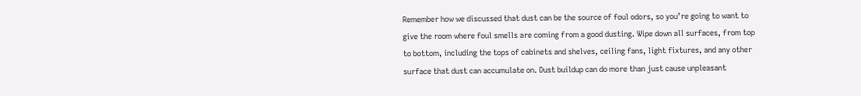Remember how we discussed that dust can be the source of foul odors, so you’re going to want to give the room where foul smells are coming from a good dusting. Wipe down all surfaces, from top to bottom, including the tops of cabinets and shelves, ceiling fans, light fixtures, and any other surface that dust can accumulate on. Dust buildup can do more than just cause unpleasant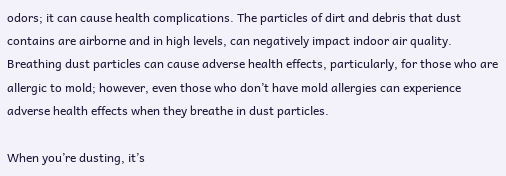odors; it can cause health complications. The particles of dirt and debris that dust contains are airborne and in high levels, can negatively impact indoor air quality. Breathing dust particles can cause adverse health effects, particularly, for those who are allergic to mold; however, even those who don’t have mold allergies can experience adverse health effects when they breathe in dust particles.

When you’re dusting, it’s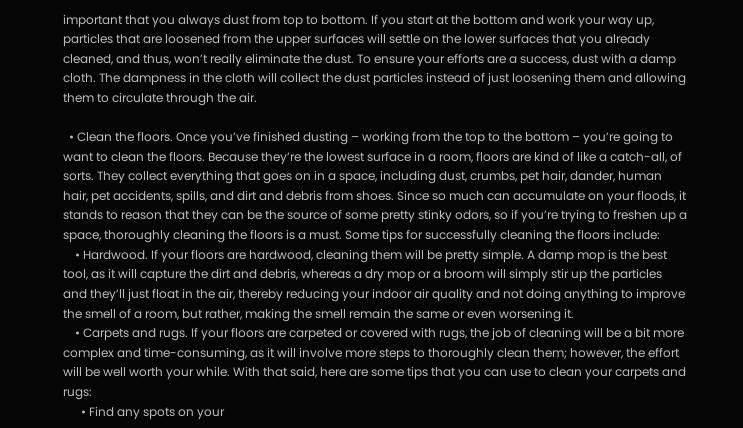important that you always dust from top to bottom. If you start at the bottom and work your way up, particles that are loosened from the upper surfaces will settle on the lower surfaces that you already cleaned, and thus, won’t really eliminate the dust. To ensure your efforts are a success, dust with a damp cloth. The dampness in the cloth will collect the dust particles instead of just loosening them and allowing them to circulate through the air.

  • Clean the floors. Once you’ve finished dusting – working from the top to the bottom – you’re going to want to clean the floors. Because they’re the lowest surface in a room, floors are kind of like a catch-all, of sorts. They collect everything that goes on in a space, including dust, crumbs, pet hair, dander, human hair, pet accidents, spills, and dirt and debris from shoes. Since so much can accumulate on your floods, it stands to reason that they can be the source of some pretty stinky odors, so if you’re trying to freshen up a space, thoroughly cleaning the floors is a must. Some tips for successfully cleaning the floors include:
    • Hardwood. If your floors are hardwood, cleaning them will be pretty simple. A damp mop is the best tool, as it will capture the dirt and debris, whereas a dry mop or a broom will simply stir up the particles and they’ll just float in the air, thereby reducing your indoor air quality and not doing anything to improve the smell of a room, but rather, making the smell remain the same or even worsening it.
    • Carpets and rugs. If your floors are carpeted or covered with rugs, the job of cleaning will be a bit more complex and time-consuming, as it will involve more steps to thoroughly clean them; however, the effort will be well worth your while. With that said, here are some tips that you can use to clean your carpets and rugs:
      • Find any spots on your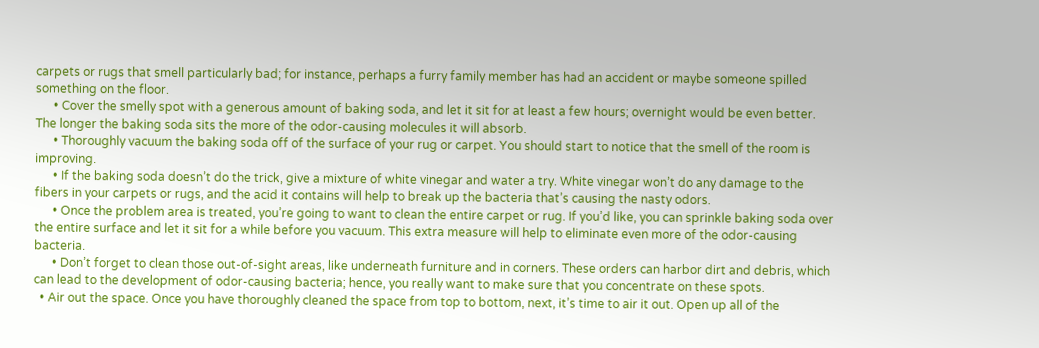carpets or rugs that smell particularly bad; for instance, perhaps a furry family member has had an accident or maybe someone spilled something on the floor.
      • Cover the smelly spot with a generous amount of baking soda, and let it sit for at least a few hours; overnight would be even better. The longer the baking soda sits the more of the odor-causing molecules it will absorb.
      • Thoroughly vacuum the baking soda off of the surface of your rug or carpet. You should start to notice that the smell of the room is improving.
      • If the baking soda doesn’t do the trick, give a mixture of white vinegar and water a try. White vinegar won’t do any damage to the fibers in your carpets or rugs, and the acid it contains will help to break up the bacteria that’s causing the nasty odors.
      • Once the problem area is treated, you’re going to want to clean the entire carpet or rug. If you’d like, you can sprinkle baking soda over the entire surface and let it sit for a while before you vacuum. This extra measure will help to eliminate even more of the odor-causing bacteria.
      • Don’t forget to clean those out-of-sight areas, like underneath furniture and in corners. These orders can harbor dirt and debris, which can lead to the development of odor-causing bacteria; hence, you really want to make sure that you concentrate on these spots.
  • Air out the space. Once you have thoroughly cleaned the space from top to bottom, next, it’s time to air it out. Open up all of the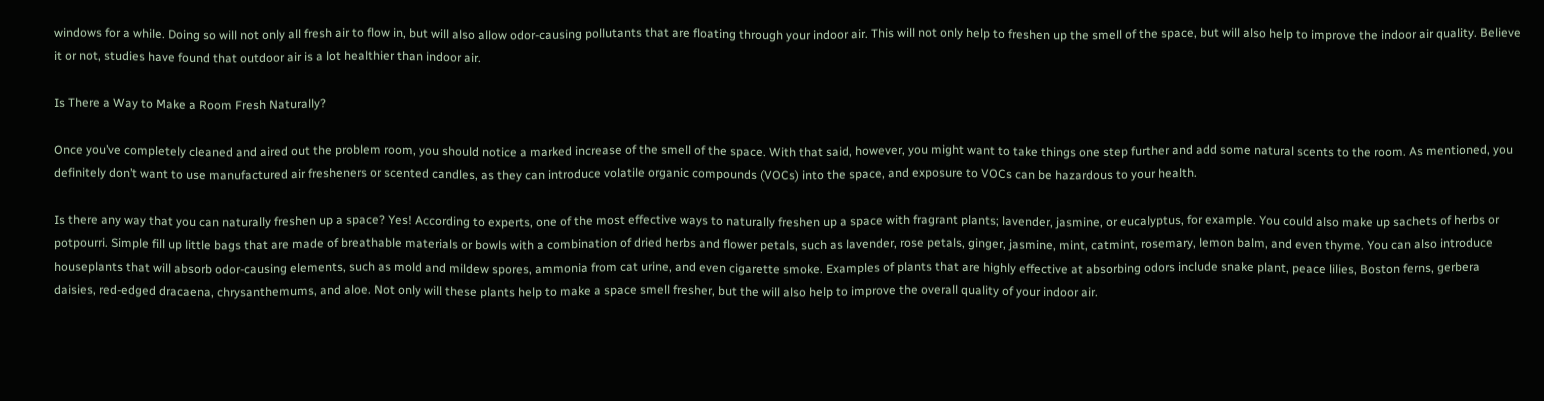windows for a while. Doing so will not only all fresh air to flow in, but will also allow odor-causing pollutants that are floating through your indoor air. This will not only help to freshen up the smell of the space, but will also help to improve the indoor air quality. Believe it or not, studies have found that outdoor air is a lot healthier than indoor air.

Is There a Way to Make a Room Fresh Naturally?

Once you’ve completely cleaned and aired out the problem room, you should notice a marked increase of the smell of the space. With that said, however, you might want to take things one step further and add some natural scents to the room. As mentioned, you definitely don’t want to use manufactured air fresheners or scented candles, as they can introduce volatile organic compounds (VOCs) into the space, and exposure to VOCs can be hazardous to your health.

Is there any way that you can naturally freshen up a space? Yes! According to experts, one of the most effective ways to naturally freshen up a space with fragrant plants; lavender, jasmine, or eucalyptus, for example. You could also make up sachets of herbs or potpourri. Simple fill up little bags that are made of breathable materials or bowls with a combination of dried herbs and flower petals, such as lavender, rose petals, ginger, jasmine, mint, catmint, rosemary, lemon balm, and even thyme. You can also introduce houseplants that will absorb odor-causing elements, such as mold and mildew spores, ammonia from cat urine, and even cigarette smoke. Examples of plants that are highly effective at absorbing odors include snake plant, peace lilies, Boston ferns, gerbera daisies, red-edged dracaena, chrysanthemums, and aloe. Not only will these plants help to make a space smell fresher, but the will also help to improve the overall quality of your indoor air.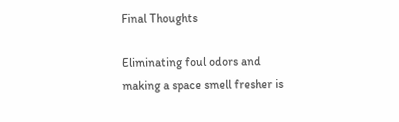Final Thoughts

Eliminating foul odors and making a space smell fresher is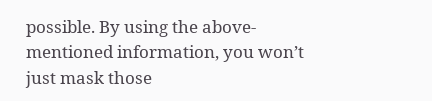possible. By using the above-mentioned information, you won’t just mask those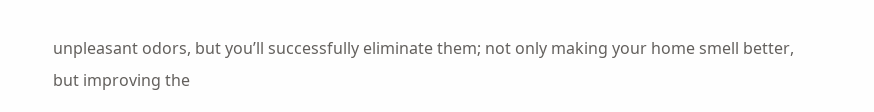unpleasant odors, but you’ll successfully eliminate them; not only making your home smell better, but improving the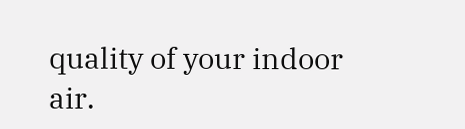quality of your indoor air.